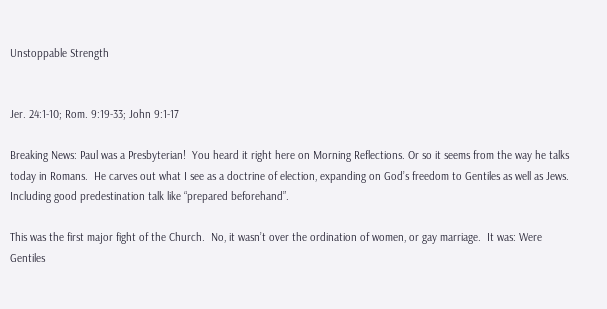Unstoppable Strength


Jer. 24:1-10; Rom. 9:19-33; John 9:1-17

Breaking News: Paul was a Presbyterian!  You heard it right here on Morning Reflections. Or so it seems from the way he talks today in Romans.  He carves out what I see as a doctrine of election, expanding on God’s freedom to Gentiles as well as Jews.  Including good predestination talk like “prepared beforehand”.

This was the first major fight of the Church.  No, it wasn’t over the ordination of women, or gay marriage.  It was: Were Gentiles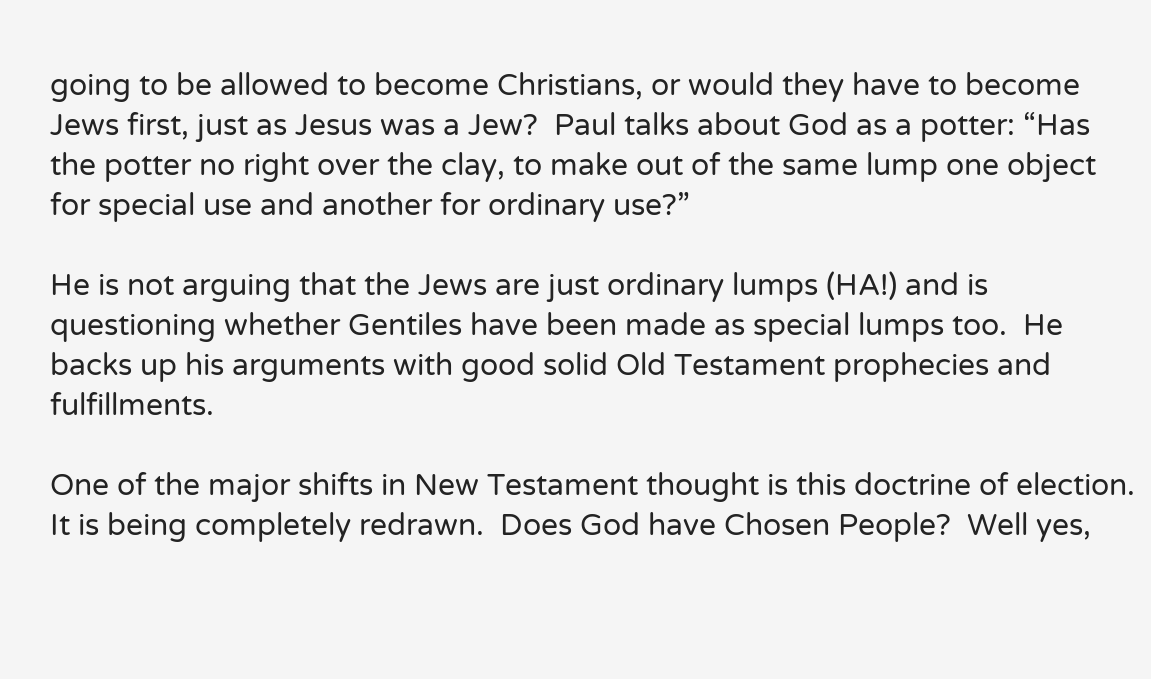going to be allowed to become Christians, or would they have to become Jews first, just as Jesus was a Jew?  Paul talks about God as a potter: “Has the potter no right over the clay, to make out of the same lump one object for special use and another for ordinary use?”

He is not arguing that the Jews are just ordinary lumps (HA!) and is questioning whether Gentiles have been made as special lumps too.  He backs up his arguments with good solid Old Testament prophecies and fulfillments.

One of the major shifts in New Testament thought is this doctrine of election.  It is being completely redrawn.  Does God have Chosen People?  Well yes,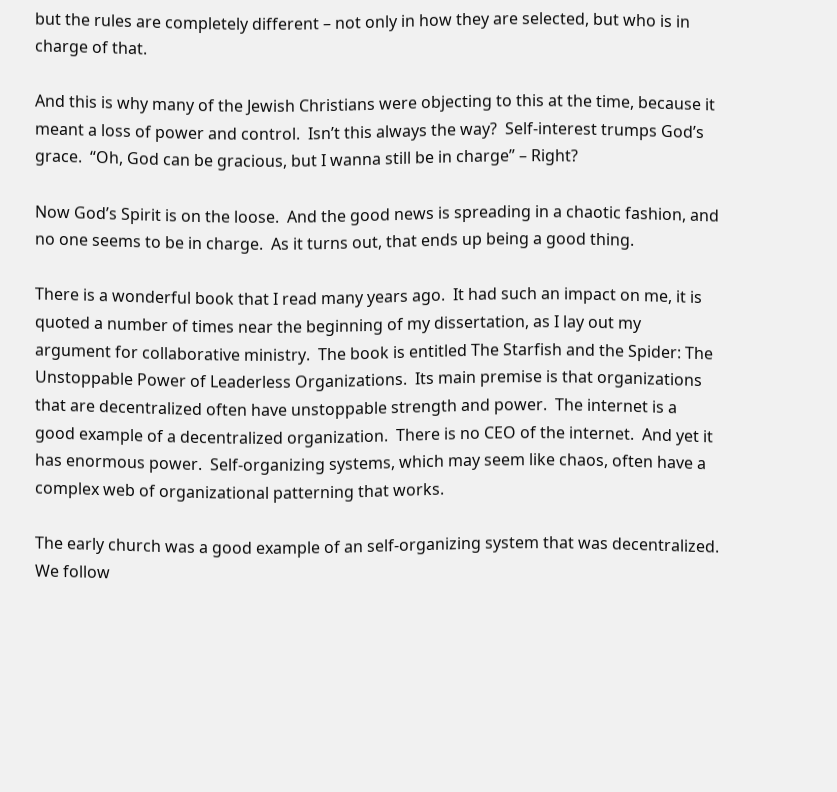but the rules are completely different – not only in how they are selected, but who is in charge of that.

And this is why many of the Jewish Christians were objecting to this at the time, because it meant a loss of power and control.  Isn’t this always the way?  Self-interest trumps God’s grace.  “Oh, God can be gracious, but I wanna still be in charge” – Right?

Now God’s Spirit is on the loose.  And the good news is spreading in a chaotic fashion, and no one seems to be in charge.  As it turns out, that ends up being a good thing.

There is a wonderful book that I read many years ago.  It had such an impact on me, it is quoted a number of times near the beginning of my dissertation, as I lay out my argument for collaborative ministry.  The book is entitled The Starfish and the Spider: The Unstoppable Power of Leaderless Organizations.  Its main premise is that organizations that are decentralized often have unstoppable strength and power.  The internet is a good example of a decentralized organization.  There is no CEO of the internet.  And yet it has enormous power.  Self-organizing systems, which may seem like chaos, often have a complex web of organizational patterning that works.

The early church was a good example of an self-organizing system that was decentralized.  We follow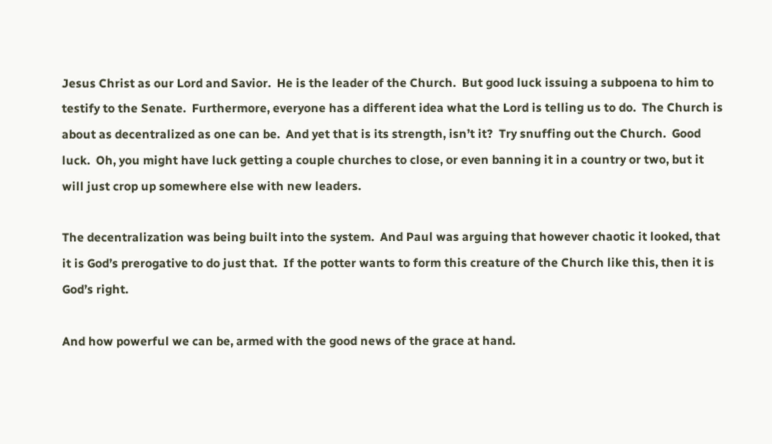Jesus Christ as our Lord and Savior.  He is the leader of the Church.  But good luck issuing a subpoena to him to testify to the Senate.  Furthermore, everyone has a different idea what the Lord is telling us to do.  The Church is about as decentralized as one can be.  And yet that is its strength, isn’t it?  Try snuffing out the Church.  Good luck.  Oh, you might have luck getting a couple churches to close, or even banning it in a country or two, but it will just crop up somewhere else with new leaders.

The decentralization was being built into the system.  And Paul was arguing that however chaotic it looked, that it is God’s prerogative to do just that.  If the potter wants to form this creature of the Church like this, then it is God’s right.

And how powerful we can be, armed with the good news of the grace at hand.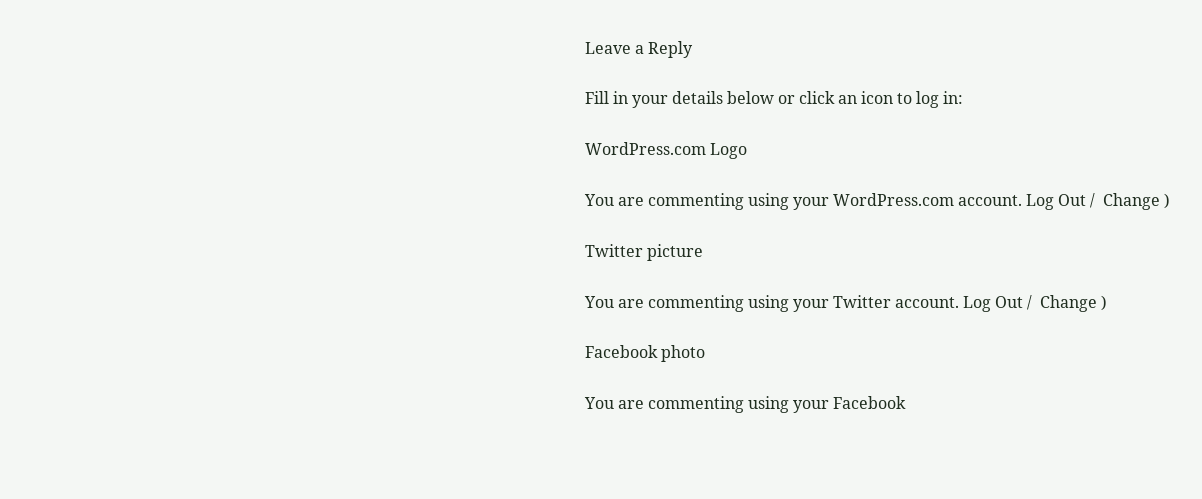Leave a Reply

Fill in your details below or click an icon to log in:

WordPress.com Logo

You are commenting using your WordPress.com account. Log Out /  Change )

Twitter picture

You are commenting using your Twitter account. Log Out /  Change )

Facebook photo

You are commenting using your Facebook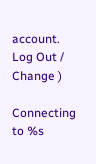account. Log Out /  Change )

Connecting to %s